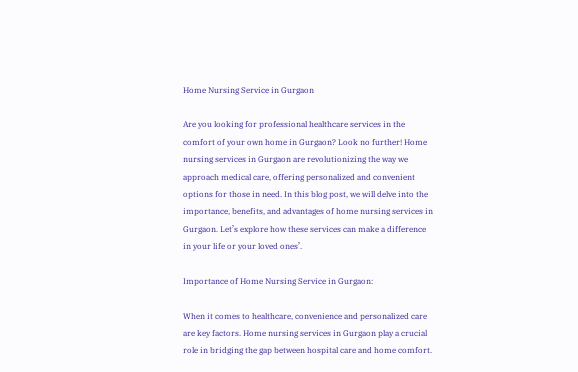Home Nursing Service in Gurgaon

Are you looking for professional healthcare services in the comfort of your own home in Gurgaon? Look no further! Home nursing services in Gurgaon are revolutionizing the way we approach medical care, offering personalized and convenient options for those in need. In this blog post, we will delve into the importance, benefits, and advantages of home nursing services in Gurgaon. Let’s explore how these services can make a difference in your life or your loved ones’.

Importance of Home Nursing Service in Gurgaon:

When it comes to healthcare, convenience and personalized care are key factors. Home nursing services in Gurgaon play a crucial role in bridging the gap between hospital care and home comfort.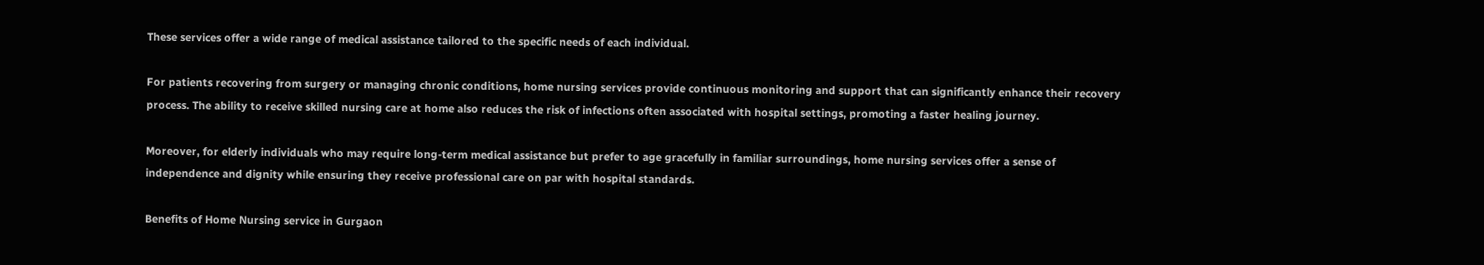These services offer a wide range of medical assistance tailored to the specific needs of each individual.

For patients recovering from surgery or managing chronic conditions, home nursing services provide continuous monitoring and support that can significantly enhance their recovery process. The ability to receive skilled nursing care at home also reduces the risk of infections often associated with hospital settings, promoting a faster healing journey.

Moreover, for elderly individuals who may require long-term medical assistance but prefer to age gracefully in familiar surroundings, home nursing services offer a sense of independence and dignity while ensuring they receive professional care on par with hospital standards.

Benefits of Home Nursing service in Gurgaon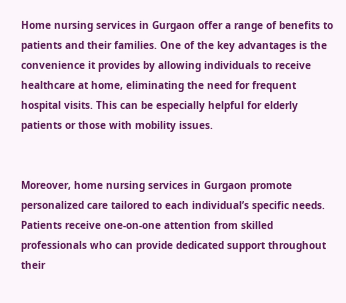Home nursing services in Gurgaon offer a range of benefits to patients and their families. One of the key advantages is the convenience it provides by allowing individuals to receive healthcare at home, eliminating the need for frequent hospital visits. This can be especially helpful for elderly patients or those with mobility issues.


Moreover, home nursing services in Gurgaon promote personalized care tailored to each individual’s specific needs. Patients receive one-on-one attention from skilled professionals who can provide dedicated support throughout their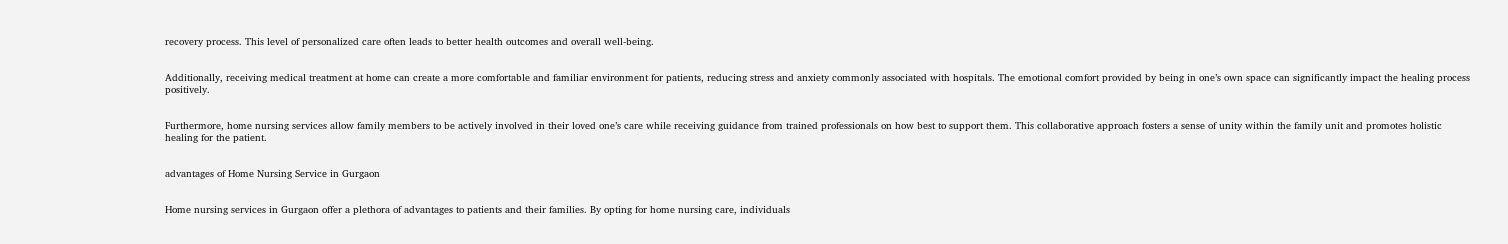recovery process. This level of personalized care often leads to better health outcomes and overall well-being.


Additionally, receiving medical treatment at home can create a more comfortable and familiar environment for patients, reducing stress and anxiety commonly associated with hospitals. The emotional comfort provided by being in one’s own space can significantly impact the healing process positively.


Furthermore, home nursing services allow family members to be actively involved in their loved one’s care while receiving guidance from trained professionals on how best to support them. This collaborative approach fosters a sense of unity within the family unit and promotes holistic healing for the patient.


advantages of Home Nursing Service in Gurgaon


Home nursing services in Gurgaon offer a plethora of advantages to patients and their families. By opting for home nursing care, individuals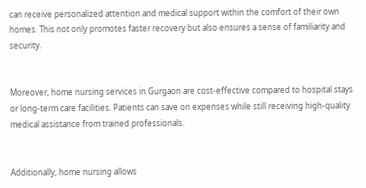can receive personalized attention and medical support within the comfort of their own homes. This not only promotes faster recovery but also ensures a sense of familiarity and security.


Moreover, home nursing services in Gurgaon are cost-effective compared to hospital stays or long-term care facilities. Patients can save on expenses while still receiving high-quality medical assistance from trained professionals.


Additionally, home nursing allows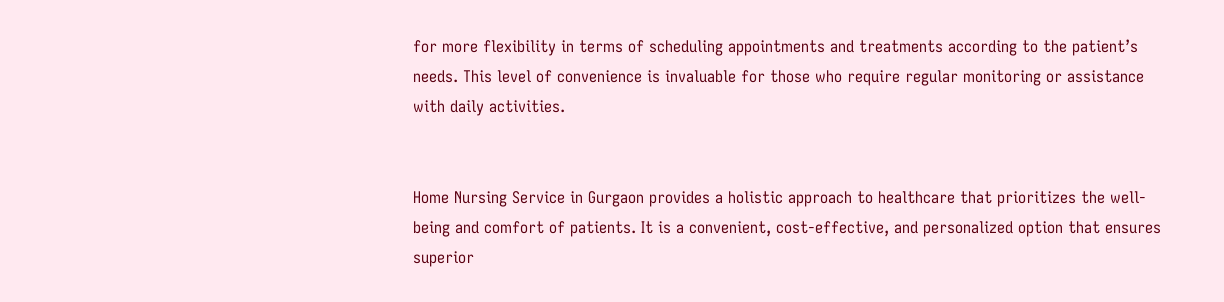for more flexibility in terms of scheduling appointments and treatments according to the patient’s needs. This level of convenience is invaluable for those who require regular monitoring or assistance with daily activities.


Home Nursing Service in Gurgaon provides a holistic approach to healthcare that prioritizes the well-being and comfort of patients. It is a convenient, cost-effective, and personalized option that ensures superior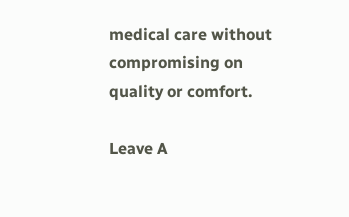medical care without compromising on quality or comfort.

Leave A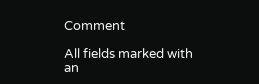Comment

All fields marked with an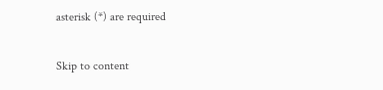asterisk (*) are required

Skip to content